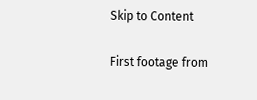Skip to Content

First footage from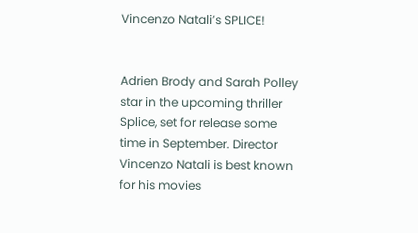Vincenzo Natali’s SPLICE!


Adrien Brody and Sarah Polley star in the upcoming thriller Splice, set for release some time in September. Director Vincenzo Natali is best known for his movies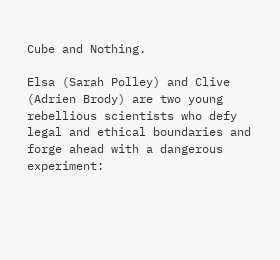Cube and Nothing.

Elsa (Sarah Polley) and Clive (Adrien Brody) are two young rebellious scientists who defy legal and ethical boundaries and forge ahead with a dangerous experiment: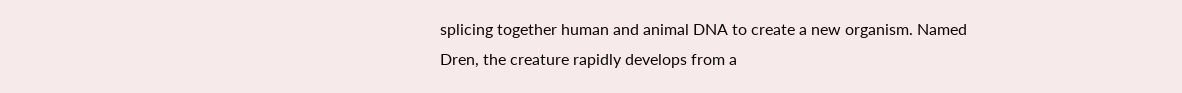splicing together human and animal DNA to create a new organism. Named Dren, the creature rapidly develops from a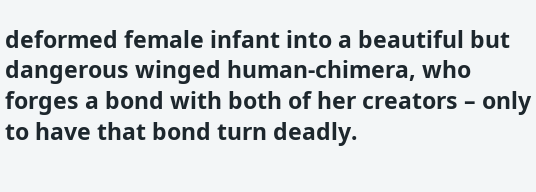deformed female infant into a beautiful but dangerous winged human-chimera, who forges a bond with both of her creators – only to have that bond turn deadly.